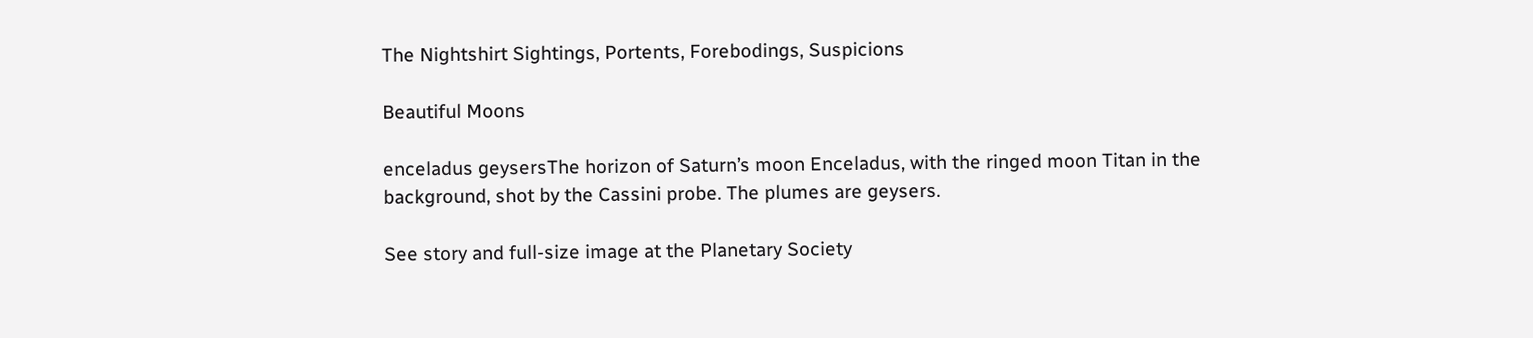The Nightshirt Sightings, Portents, Forebodings, Suspicions

Beautiful Moons

enceladus geysersThe horizon of Saturn’s moon Enceladus, with the ringed moon Titan in the background, shot by the Cassini probe. The plumes are geysers.

See story and full-size image at the Planetary Society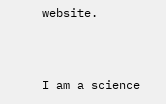website.


I am a science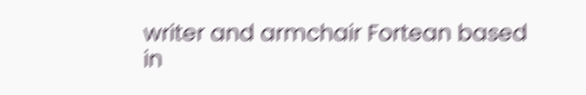writer and armchair Fortean based in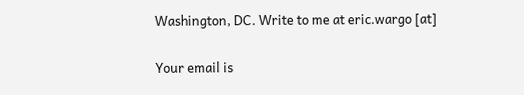Washington, DC. Write to me at eric.wargo [at]

Your email is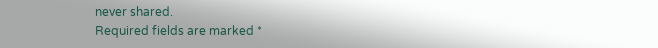never shared.
Required fields are marked *